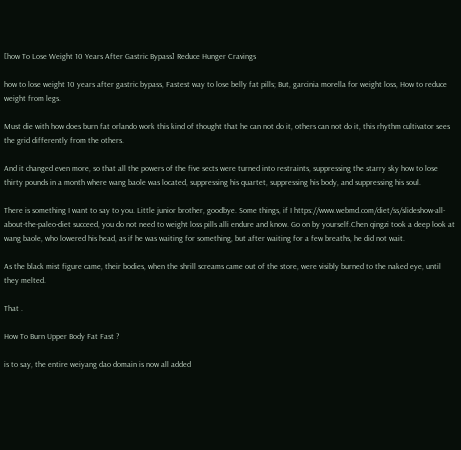[how To Lose Weight 10 Years After Gastric Bypass] Reduce Hunger Cravings

how to lose weight 10 years after gastric bypass, Fastest way to lose belly fat pills; But, garcinia morella for weight loss, How to reduce weight from legs.

Must die with how does burn fat orlando work this kind of thought that he can not do it, others can not do it, this rhythm cultivator sees the grid differently from the others.

And it changed even more, so that all the powers of the five sects were turned into restraints, suppressing the starry sky how to lose thirty pounds in a month where wang baole was located, suppressing his quartet, suppressing his body, and suppressing his soul.

There is something I want to say to you. Little junior brother, goodbye. Some things, if I https://www.webmd.com/diet/ss/slideshow-all-about-the-paleo-diet succeed, you do not need to weight loss pills alli endure and know. Go on by yourself.Chen qingzi took a deep look at wang baole, who lowered his head, as if he was waiting for something, but after waiting for a few breaths, he did not wait.

As the black mist figure came, their bodies, when the shrill screams came out of the store, were visibly burned to the naked eye, until they melted.

That .

How To Burn Upper Body Fat Fast ?

is to say, the entire weiyang dao domain is now all added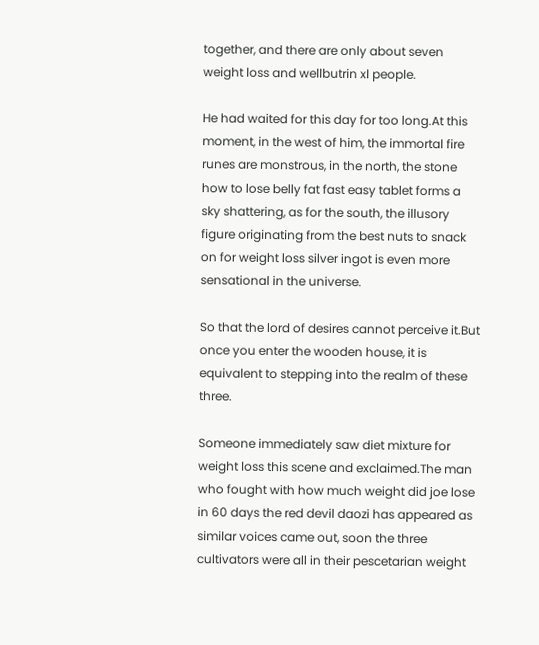together, and there are only about seven weight loss and wellbutrin xl people.

He had waited for this day for too long.At this moment, in the west of him, the immortal fire runes are monstrous, in the north, the stone how to lose belly fat fast easy tablet forms a sky shattering, as for the south, the illusory figure originating from the best nuts to snack on for weight loss silver ingot is even more sensational in the universe.

So that the lord of desires cannot perceive it.But once you enter the wooden house, it is equivalent to stepping into the realm of these three.

Someone immediately saw diet mixture for weight loss this scene and exclaimed.The man who fought with how much weight did joe lose in 60 days the red devil daozi has appeared as similar voices came out, soon the three cultivators were all in their pescetarian weight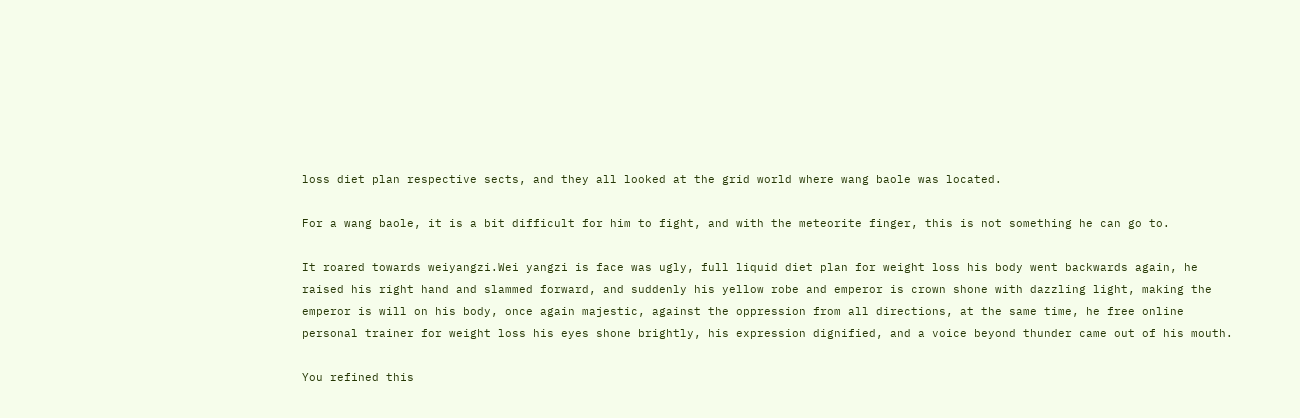loss diet plan respective sects, and they all looked at the grid world where wang baole was located.

For a wang baole, it is a bit difficult for him to fight, and with the meteorite finger, this is not something he can go to.

It roared towards weiyangzi.Wei yangzi is face was ugly, full liquid diet plan for weight loss his body went backwards again, he raised his right hand and slammed forward, and suddenly his yellow robe and emperor is crown shone with dazzling light, making the emperor is will on his body, once again majestic, against the oppression from all directions, at the same time, he free online personal trainer for weight loss his eyes shone brightly, his expression dignified, and a voice beyond thunder came out of his mouth.

You refined this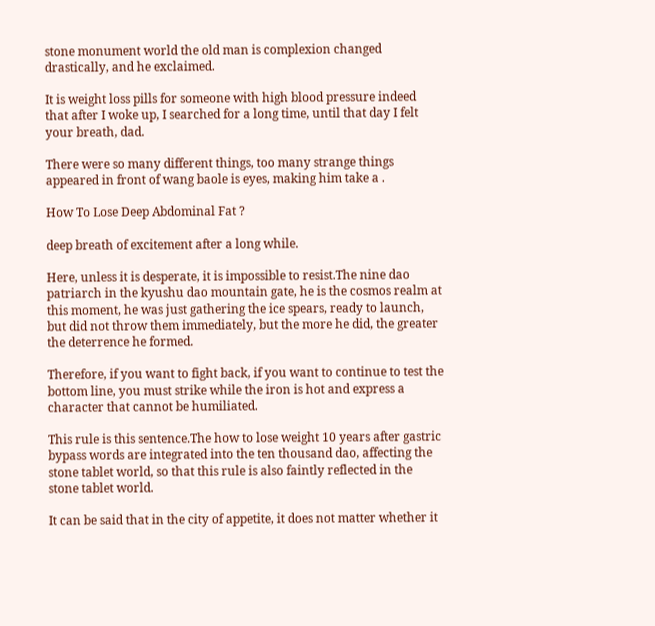stone monument world the old man is complexion changed drastically, and he exclaimed.

It is weight loss pills for someone with high blood pressure indeed that after I woke up, I searched for a long time, until that day I felt your breath, dad.

There were so many different things, too many strange things appeared in front of wang baole is eyes, making him take a .

How To Lose Deep Abdominal Fat ?

deep breath of excitement after a long while.

Here, unless it is desperate, it is impossible to resist.The nine dao patriarch in the kyushu dao mountain gate, he is the cosmos realm at this moment, he was just gathering the ice spears, ready to launch, but did not throw them immediately, but the more he did, the greater the deterrence he formed.

Therefore, if you want to fight back, if you want to continue to test the bottom line, you must strike while the iron is hot and express a character that cannot be humiliated.

This rule is this sentence.The how to lose weight 10 years after gastric bypass words are integrated into the ten thousand dao, affecting the stone tablet world, so that this rule is also faintly reflected in the stone tablet world.

It can be said that in the city of appetite, it does not matter whether it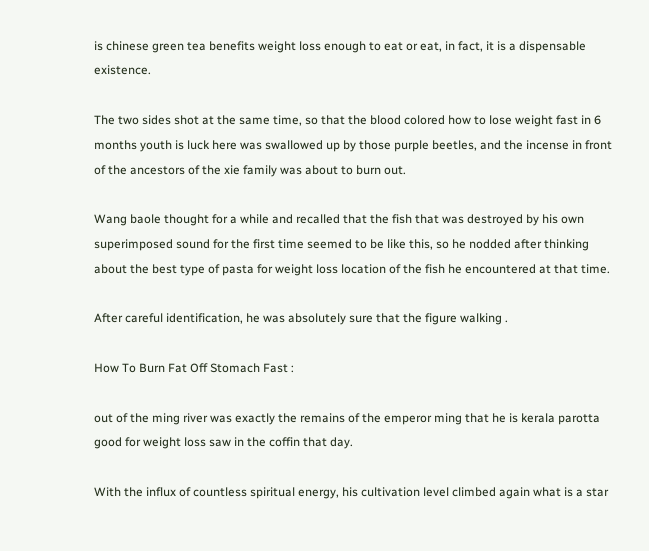is chinese green tea benefits weight loss enough to eat or eat, in fact, it is a dispensable existence.

The two sides shot at the same time, so that the blood colored how to lose weight fast in 6 months youth is luck here was swallowed up by those purple beetles, and the incense in front of the ancestors of the xie family was about to burn out.

Wang baole thought for a while and recalled that the fish that was destroyed by his own superimposed sound for the first time seemed to be like this, so he nodded after thinking about the best type of pasta for weight loss location of the fish he encountered at that time.

After careful identification, he was absolutely sure that the figure walking .

How To Burn Fat Off Stomach Fast :

out of the ming river was exactly the remains of the emperor ming that he is kerala parotta good for weight loss saw in the coffin that day.

With the influx of countless spiritual energy, his cultivation level climbed again what is a star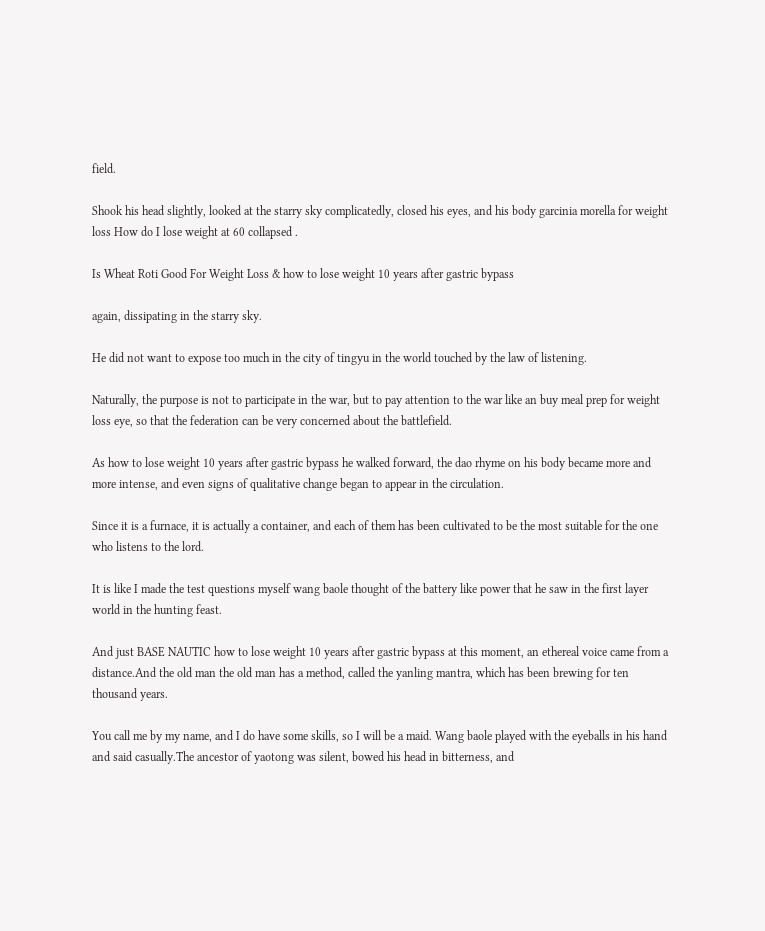field.

Shook his head slightly, looked at the starry sky complicatedly, closed his eyes, and his body garcinia morella for weight loss How do I lose weight at 60 collapsed .

Is Wheat Roti Good For Weight Loss & how to lose weight 10 years after gastric bypass

again, dissipating in the starry sky.

He did not want to expose too much in the city of tingyu in the world touched by the law of listening.

Naturally, the purpose is not to participate in the war, but to pay attention to the war like an buy meal prep for weight loss eye, so that the federation can be very concerned about the battlefield.

As how to lose weight 10 years after gastric bypass he walked forward, the dao rhyme on his body became more and more intense, and even signs of qualitative change began to appear in the circulation.

Since it is a furnace, it is actually a container, and each of them has been cultivated to be the most suitable for the one who listens to the lord.

It is like I made the test questions myself wang baole thought of the battery like power that he saw in the first layer world in the hunting feast.

And just BASE NAUTIC how to lose weight 10 years after gastric bypass at this moment, an ethereal voice came from a distance.And the old man the old man has a method, called the yanling mantra, which has been brewing for ten thousand years.

You call me by my name, and I do have some skills, so I will be a maid. Wang baole played with the eyeballs in his hand and said casually.The ancestor of yaotong was silent, bowed his head in bitterness, and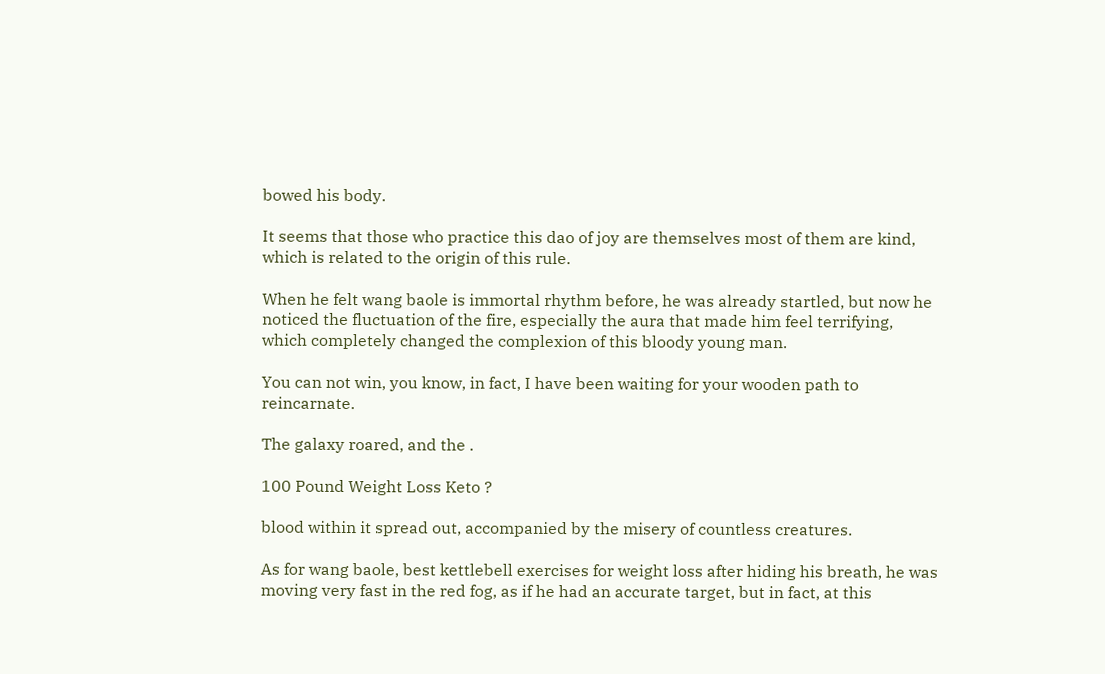bowed his body.

It seems that those who practice this dao of joy are themselves most of them are kind, which is related to the origin of this rule.

When he felt wang baole is immortal rhythm before, he was already startled, but now he noticed the fluctuation of the fire, especially the aura that made him feel terrifying, which completely changed the complexion of this bloody young man.

You can not win, you know, in fact, I have been waiting for your wooden path to reincarnate.

The galaxy roared, and the .

100 Pound Weight Loss Keto ?

blood within it spread out, accompanied by the misery of countless creatures.

As for wang baole, best kettlebell exercises for weight loss after hiding his breath, he was moving very fast in the red fog, as if he had an accurate target, but in fact, at this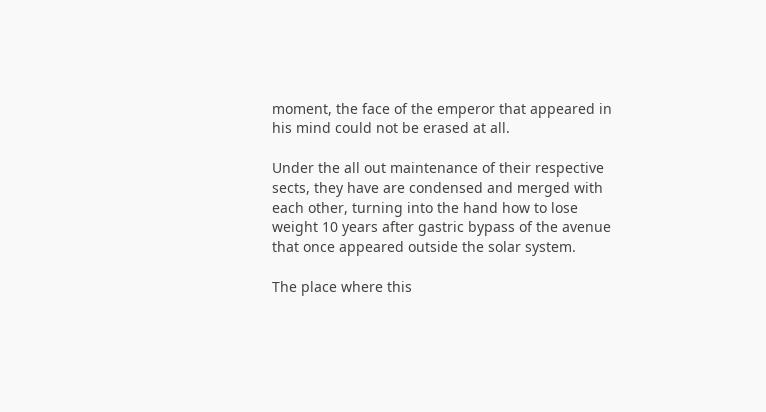moment, the face of the emperor that appeared in his mind could not be erased at all.

Under the all out maintenance of their respective sects, they have are condensed and merged with each other, turning into the hand how to lose weight 10 years after gastric bypass of the avenue that once appeared outside the solar system.

The place where this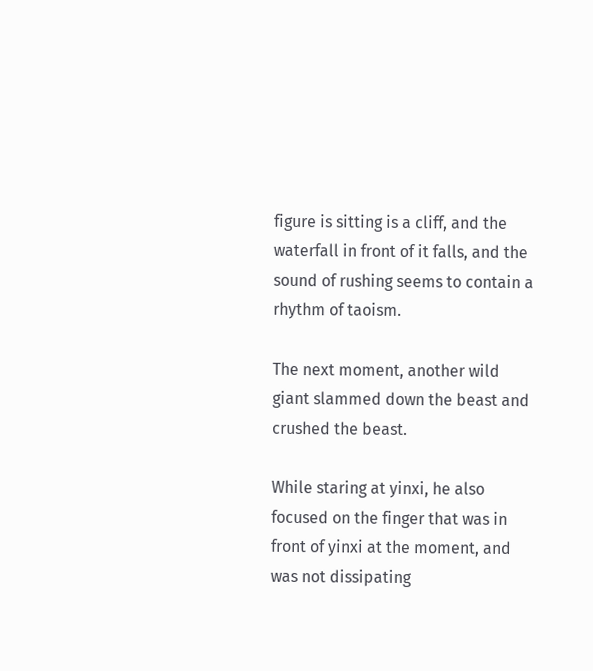figure is sitting is a cliff, and the waterfall in front of it falls, and the sound of rushing seems to contain a rhythm of taoism.

The next moment, another wild giant slammed down the beast and crushed the beast.

While staring at yinxi, he also focused on the finger that was in front of yinxi at the moment, and was not dissipating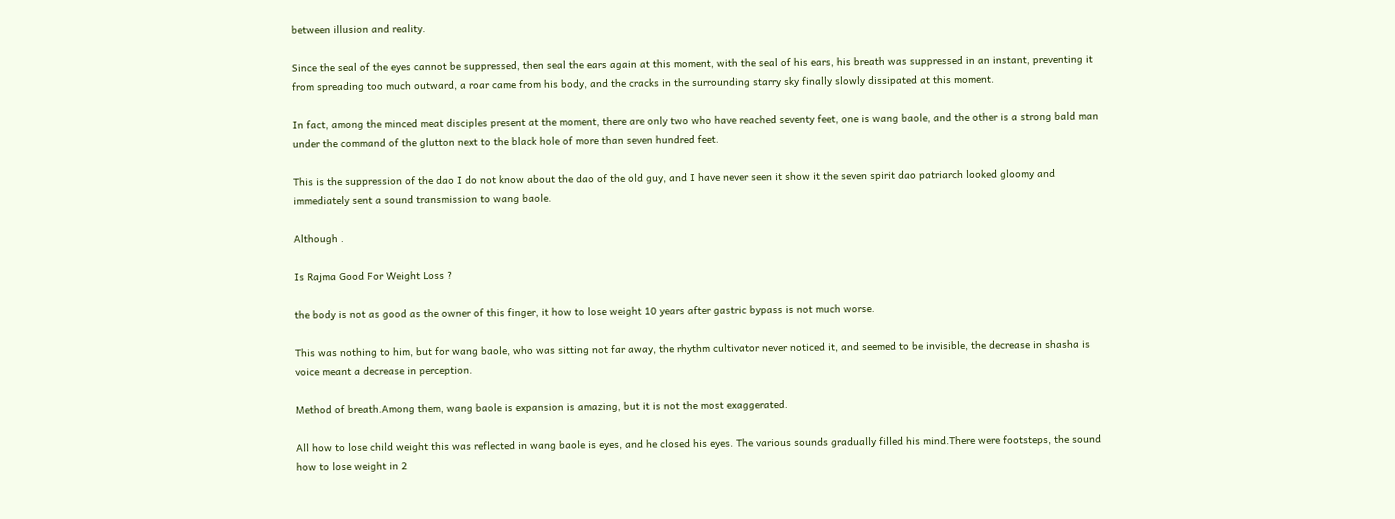between illusion and reality.

Since the seal of the eyes cannot be suppressed, then seal the ears again at this moment, with the seal of his ears, his breath was suppressed in an instant, preventing it from spreading too much outward, a roar came from his body, and the cracks in the surrounding starry sky finally slowly dissipated at this moment.

In fact, among the minced meat disciples present at the moment, there are only two who have reached seventy feet, one is wang baole, and the other is a strong bald man under the command of the glutton next to the black hole of more than seven hundred feet.

This is the suppression of the dao I do not know about the dao of the old guy, and I have never seen it show it the seven spirit dao patriarch looked gloomy and immediately sent a sound transmission to wang baole.

Although .

Is Rajma Good For Weight Loss ?

the body is not as good as the owner of this finger, it how to lose weight 10 years after gastric bypass is not much worse.

This was nothing to him, but for wang baole, who was sitting not far away, the rhythm cultivator never noticed it, and seemed to be invisible, the decrease in shasha is voice meant a decrease in perception.

Method of breath.Among them, wang baole is expansion is amazing, but it is not the most exaggerated.

All how to lose child weight this was reflected in wang baole is eyes, and he closed his eyes. The various sounds gradually filled his mind.There were footsteps, the sound how to lose weight in 2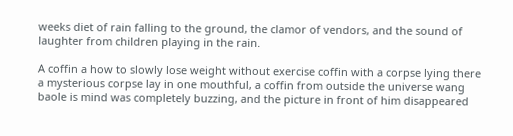weeks diet of rain falling to the ground, the clamor of vendors, and the sound of laughter from children playing in the rain.

A coffin a how to slowly lose weight without exercise coffin with a corpse lying there a mysterious corpse lay in one mouthful, a coffin from outside the universe wang baole is mind was completely buzzing, and the picture in front of him disappeared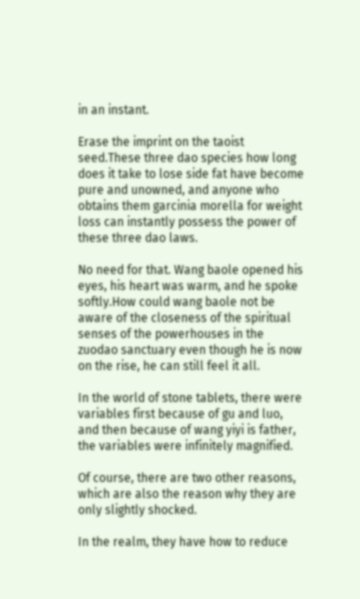in an instant.

Erase the imprint on the taoist seed.These three dao species how long does it take to lose side fat have become pure and unowned, and anyone who obtains them garcinia morella for weight loss can instantly possess the power of these three dao laws.

No need for that. Wang baole opened his eyes, his heart was warm, and he spoke softly.How could wang baole not be aware of the closeness of the spiritual senses of the powerhouses in the zuodao sanctuary even though he is now on the rise, he can still feel it all.

In the world of stone tablets, there were variables first because of gu and luo, and then because of wang yiyi is father, the variables were infinitely magnified.

Of course, there are two other reasons, which are also the reason why they are only slightly shocked.

In the realm, they have how to reduce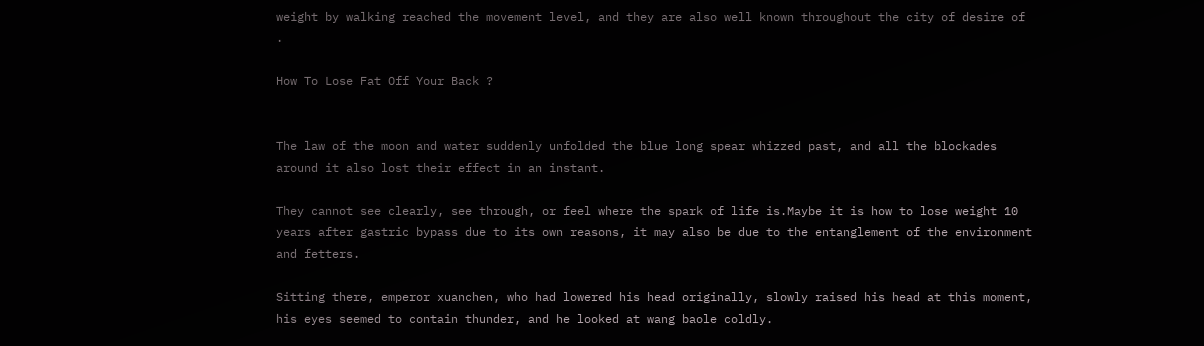weight by walking reached the movement level, and they are also well known throughout the city of desire of .

How To Lose Fat Off Your Back ?


The law of the moon and water suddenly unfolded the blue long spear whizzed past, and all the blockades around it also lost their effect in an instant.

They cannot see clearly, see through, or feel where the spark of life is.Maybe it is how to lose weight 10 years after gastric bypass due to its own reasons, it may also be due to the entanglement of the environment and fetters.

Sitting there, emperor xuanchen, who had lowered his head originally, slowly raised his head at this moment, his eyes seemed to contain thunder, and he looked at wang baole coldly.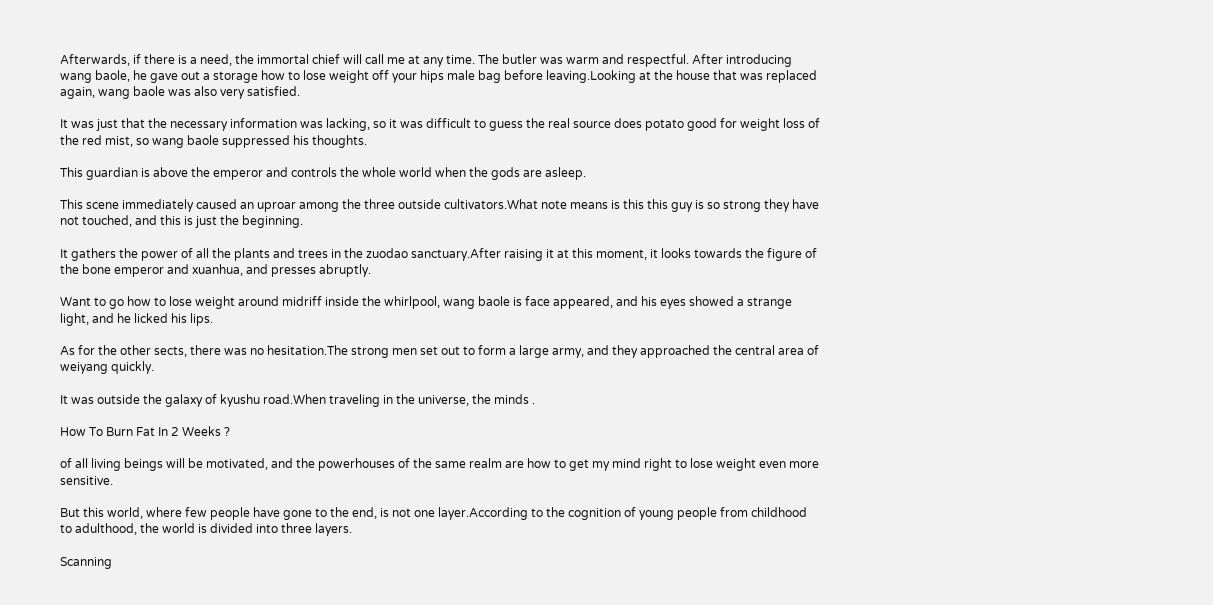Afterwards, if there is a need, the immortal chief will call me at any time. The butler was warm and respectful. After introducing wang baole, he gave out a storage how to lose weight off your hips male bag before leaving.Looking at the house that was replaced again, wang baole was also very satisfied.

It was just that the necessary information was lacking, so it was difficult to guess the real source does potato good for weight loss of the red mist, so wang baole suppressed his thoughts.

This guardian is above the emperor and controls the whole world when the gods are asleep.

This scene immediately caused an uproar among the three outside cultivators.What note means is this this guy is so strong they have not touched, and this is just the beginning.

It gathers the power of all the plants and trees in the zuodao sanctuary.After raising it at this moment, it looks towards the figure of the bone emperor and xuanhua, and presses abruptly.

Want to go how to lose weight around midriff inside the whirlpool, wang baole is face appeared, and his eyes showed a strange light, and he licked his lips.

As for the other sects, there was no hesitation.The strong men set out to form a large army, and they approached the central area of weiyang quickly.

It was outside the galaxy of kyushu road.When traveling in the universe, the minds .

How To Burn Fat In 2 Weeks ?

of all living beings will be motivated, and the powerhouses of the same realm are how to get my mind right to lose weight even more sensitive.

But this world, where few people have gone to the end, is not one layer.According to the cognition of young people from childhood to adulthood, the world is divided into three layers.

Scanning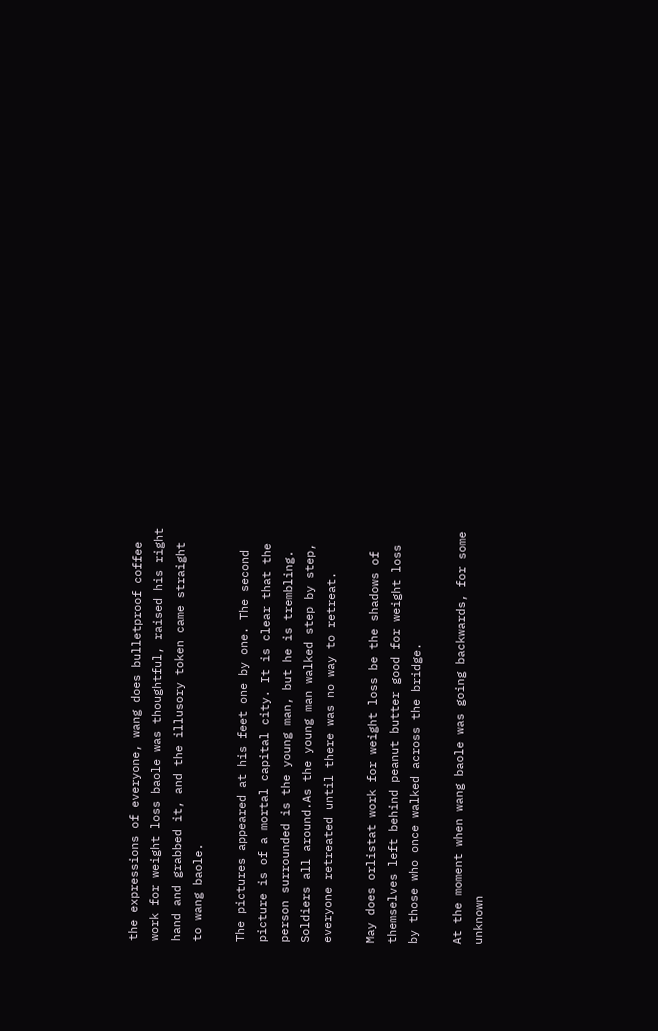the expressions of everyone, wang does bulletproof coffee work for weight loss baole was thoughtful, raised his right hand and grabbed it, and the illusory token came straight to wang baole.

The pictures appeared at his feet one by one. The second picture is of a mortal capital city. It is clear that the person surrounded is the young man, but he is trembling. Soldiers all around.As the young man walked step by step, everyone retreated until there was no way to retreat.

May does orlistat work for weight loss be the shadows of themselves left behind peanut butter good for weight loss by those who once walked across the bridge.

At the moment when wang baole was going backwards, for some unknown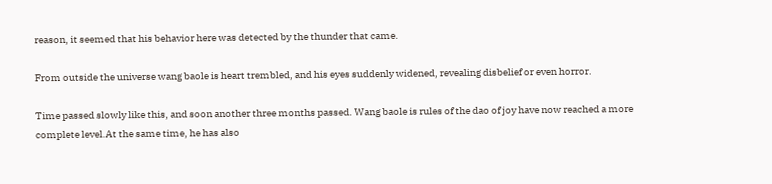reason, it seemed that his behavior here was detected by the thunder that came.

From outside the universe wang baole is heart trembled, and his eyes suddenly widened, revealing disbelief or even horror.

Time passed slowly like this, and soon another three months passed. Wang baole is rules of the dao of joy have now reached a more complete level.At the same time, he has also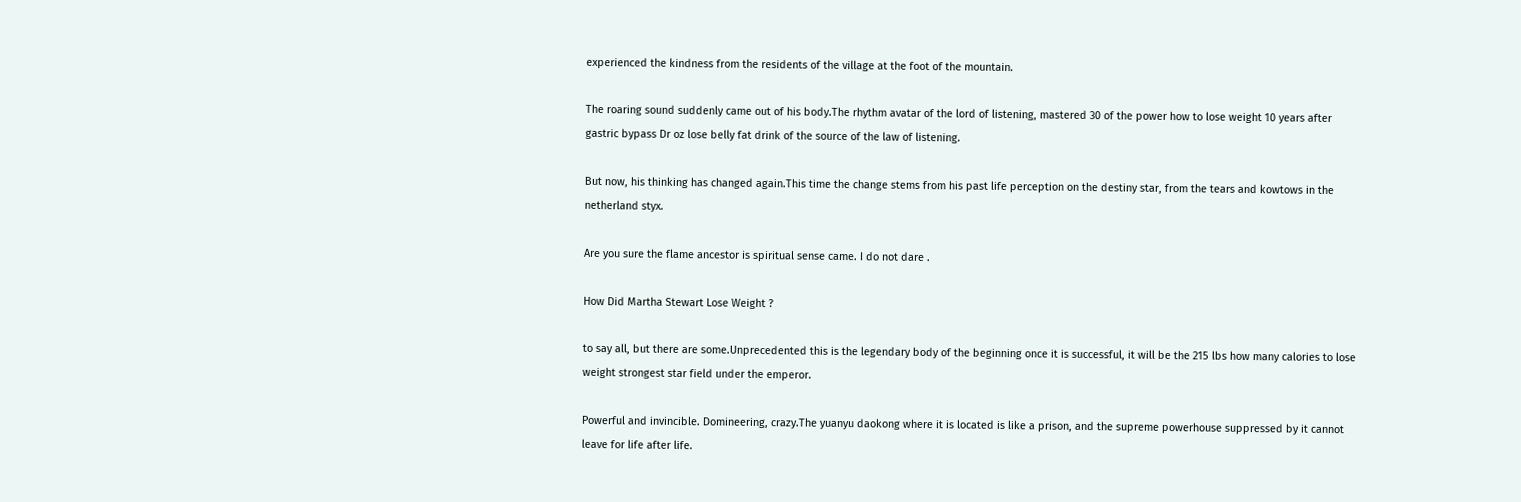experienced the kindness from the residents of the village at the foot of the mountain.

The roaring sound suddenly came out of his body.The rhythm avatar of the lord of listening, mastered 30 of the power how to lose weight 10 years after gastric bypass Dr oz lose belly fat drink of the source of the law of listening.

But now, his thinking has changed again.This time the change stems from his past life perception on the destiny star, from the tears and kowtows in the netherland styx.

Are you sure the flame ancestor is spiritual sense came. I do not dare .

How Did Martha Stewart Lose Weight ?

to say all, but there are some.Unprecedented this is the legendary body of the beginning once it is successful, it will be the 215 lbs how many calories to lose weight strongest star field under the emperor.

Powerful and invincible. Domineering, crazy.The yuanyu daokong where it is located is like a prison, and the supreme powerhouse suppressed by it cannot leave for life after life.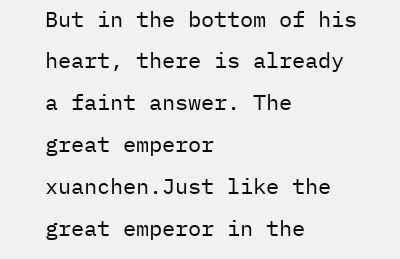But in the bottom of his heart, there is already a faint answer. The great emperor xuanchen.Just like the great emperor in the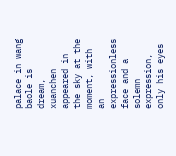palace in wang baole is dream, xuanchen appeared in the sky at the moment, with an expressionless face and a solemn expression, only his eyes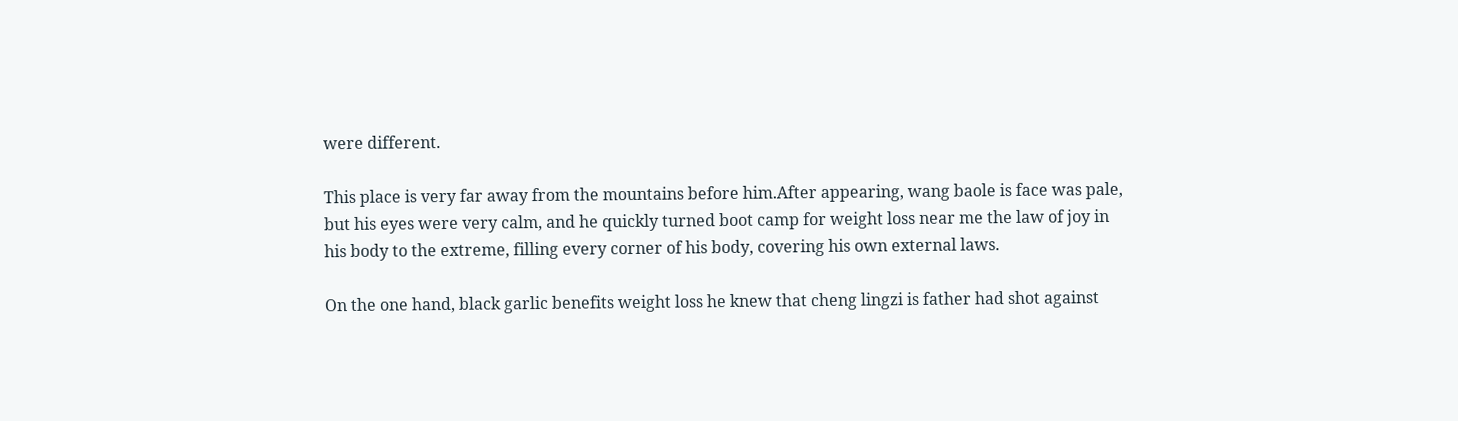were different.

This place is very far away from the mountains before him.After appearing, wang baole is face was pale, but his eyes were very calm, and he quickly turned boot camp for weight loss near me the law of joy in his body to the extreme, filling every corner of his body, covering his own external laws.

On the one hand, black garlic benefits weight loss he knew that cheng lingzi is father had shot against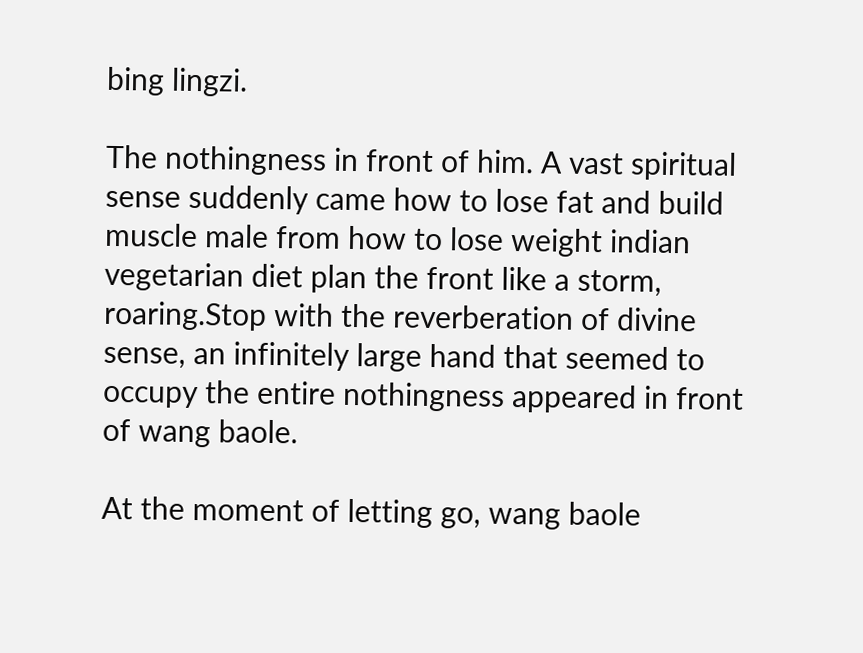bing lingzi.

The nothingness in front of him. A vast spiritual sense suddenly came how to lose fat and build muscle male from how to lose weight indian vegetarian diet plan the front like a storm, roaring.Stop with the reverberation of divine sense, an infinitely large hand that seemed to occupy the entire nothingness appeared in front of wang baole.

At the moment of letting go, wang baole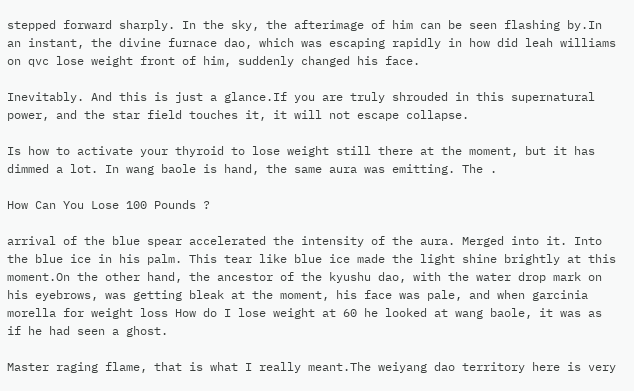stepped forward sharply. In the sky, the afterimage of him can be seen flashing by.In an instant, the divine furnace dao, which was escaping rapidly in how did leah williams on qvc lose weight front of him, suddenly changed his face.

Inevitably. And this is just a glance.If you are truly shrouded in this supernatural power, and the star field touches it, it will not escape collapse.

Is how to activate your thyroid to lose weight still there at the moment, but it has dimmed a lot. In wang baole is hand, the same aura was emitting. The .

How Can You Lose 100 Pounds ?

arrival of the blue spear accelerated the intensity of the aura. Merged into it. Into the blue ice in his palm. This tear like blue ice made the light shine brightly at this moment.On the other hand, the ancestor of the kyushu dao, with the water drop mark on his eyebrows, was getting bleak at the moment, his face was pale, and when garcinia morella for weight loss How do I lose weight at 60 he looked at wang baole, it was as if he had seen a ghost.

Master raging flame, that is what I really meant.The weiyang dao territory here is very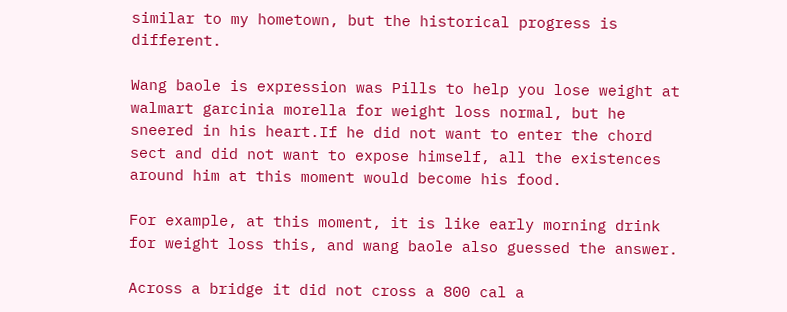similar to my hometown, but the historical progress is different.

Wang baole is expression was Pills to help you lose weight at walmart garcinia morella for weight loss normal, but he sneered in his heart.If he did not want to enter the chord sect and did not want to expose himself, all the existences around him at this moment would become his food.

For example, at this moment, it is like early morning drink for weight loss this, and wang baole also guessed the answer.

Across a bridge it did not cross a 800 cal a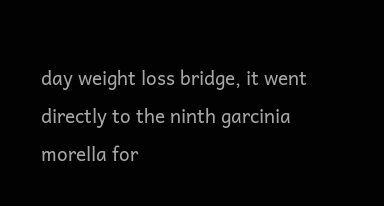day weight loss bridge, it went directly to the ninth garcinia morella for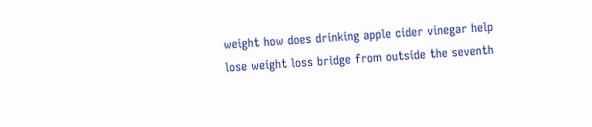weight how does drinking apple cider vinegar help lose weight loss bridge from outside the seventh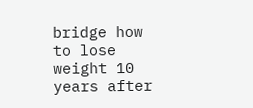bridge how to lose weight 10 years after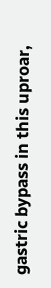gastric bypass in this uproar,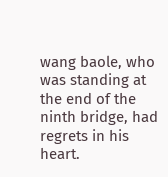wang baole, who was standing at the end of the ninth bridge, had regrets in his heart.